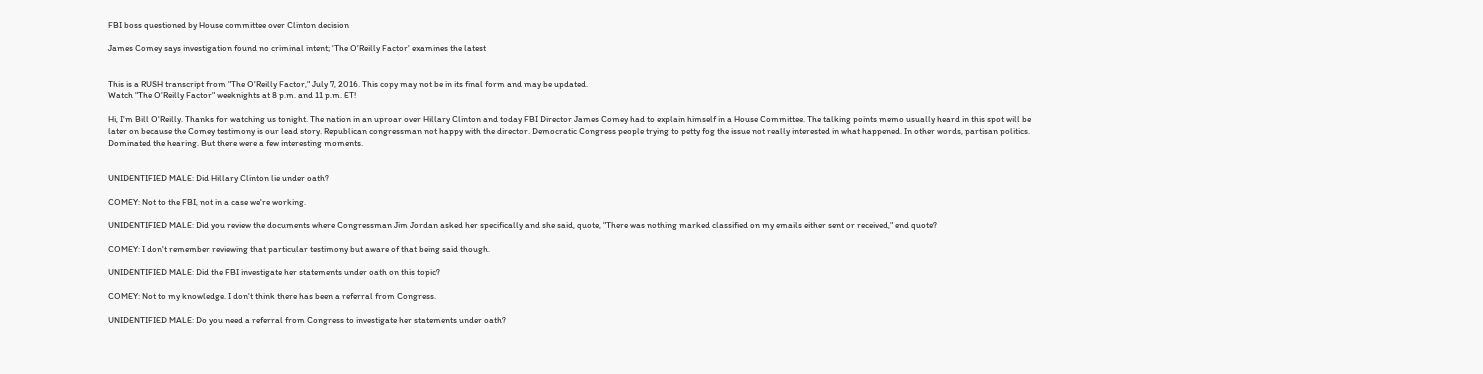FBI boss questioned by House committee over Clinton decision

James Comey says investigation found no criminal intent; 'The O'Reilly Factor' examines the latest


This is a RUSH transcript from "The O'Reilly Factor," July 7, 2016. This copy may not be in its final form and may be updated.
Watch "The O'Reilly Factor" weeknights at 8 p.m. and 11 p.m. ET!

Hi, I'm Bill O'Reilly. Thanks for watching us tonight. The nation in an uproar over Hillary Clinton and today FBI Director James Comey had to explain himself in a House Committee. The talking points memo usually heard in this spot will be later on because the Comey testimony is our lead story. Republican congressman not happy with the director. Democratic Congress people trying to petty fog the issue not really interested in what happened. In other words, partisan politics. Dominated the hearing. But there were a few interesting moments.


UNIDENTIFIED MALE: Did Hillary Clinton lie under oath?

COMEY: Not to the FBI, not in a case we're working.

UNIDENTIFIED MALE: Did you review the documents where Congressman Jim Jordan asked her specifically and she said, quote, "There was nothing marked classified on my emails either sent or received," end quote?

COMEY: I don't remember reviewing that particular testimony but aware of that being said though.

UNIDENTIFIED MALE: Did the FBI investigate her statements under oath on this topic?

COMEY: Not to my knowledge. I don't think there has been a referral from Congress.

UNIDENTIFIED MALE: Do you need a referral from Congress to investigate her statements under oath?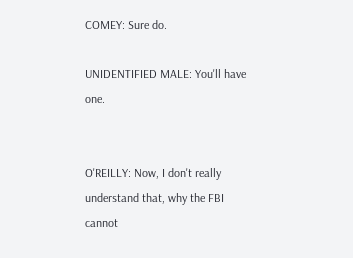COMEY: Sure do.

UNIDENTIFIED MALE: You'll have one.


O'REILLY: Now, I don't really understand that, why the FBI cannot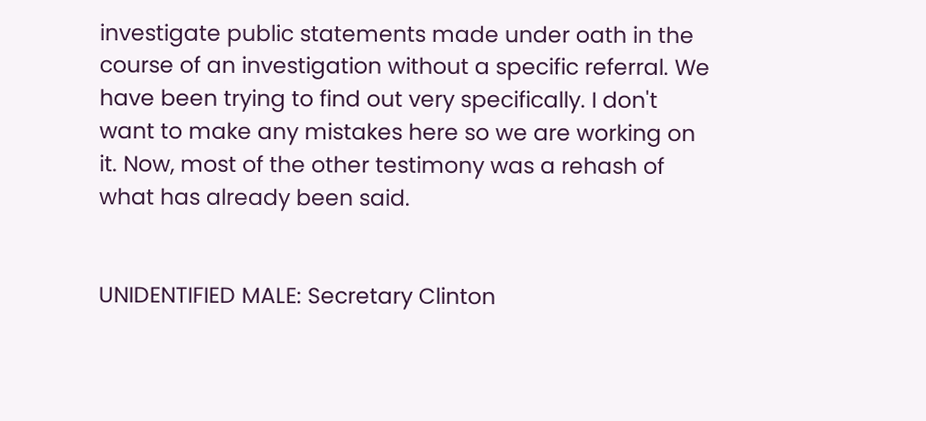investigate public statements made under oath in the course of an investigation without a specific referral. We have been trying to find out very specifically. I don't want to make any mistakes here so we are working on it. Now, most of the other testimony was a rehash of what has already been said.


UNIDENTIFIED MALE: Secretary Clinton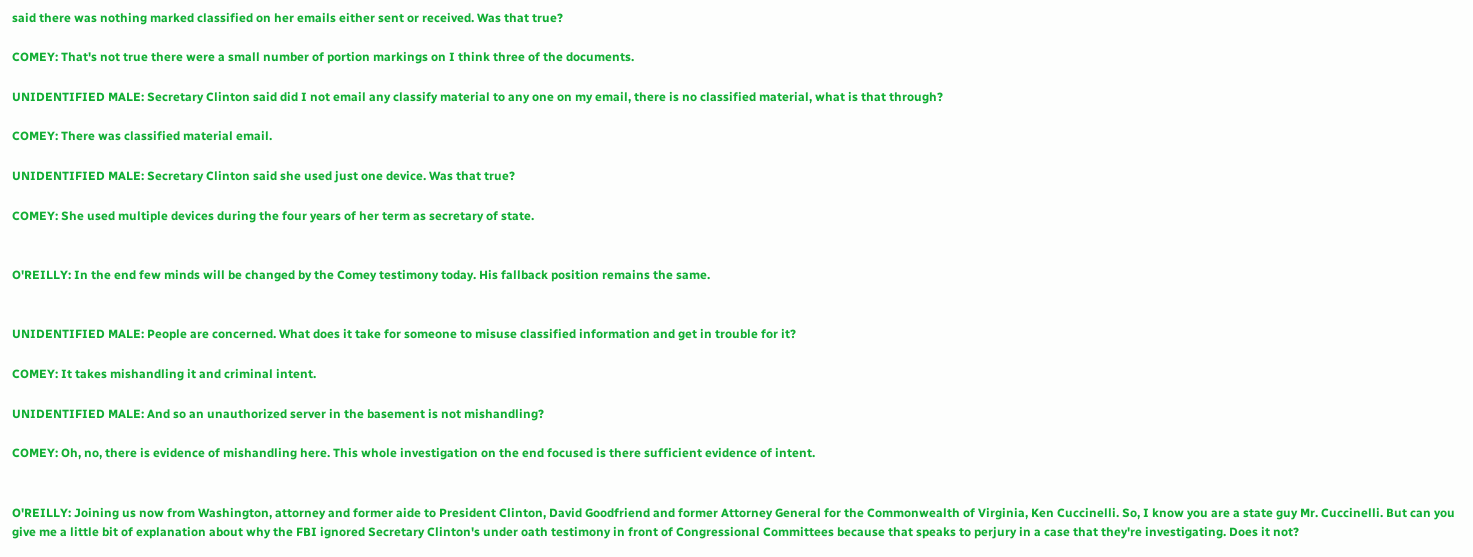said there was nothing marked classified on her emails either sent or received. Was that true?

COMEY: That's not true there were a small number of portion markings on I think three of the documents.

UNIDENTIFIED MALE: Secretary Clinton said did I not email any classify material to any one on my email, there is no classified material, what is that through?

COMEY: There was classified material email.

UNIDENTIFIED MALE: Secretary Clinton said she used just one device. Was that true?

COMEY: She used multiple devices during the four years of her term as secretary of state.


O'REILLY: In the end few minds will be changed by the Comey testimony today. His fallback position remains the same.


UNIDENTIFIED MALE: People are concerned. What does it take for someone to misuse classified information and get in trouble for it?

COMEY: It takes mishandling it and criminal intent.

UNIDENTIFIED MALE: And so an unauthorized server in the basement is not mishandling?

COMEY: Oh, no, there is evidence of mishandling here. This whole investigation on the end focused is there sufficient evidence of intent.


O'REILLY: Joining us now from Washington, attorney and former aide to President Clinton, David Goodfriend and former Attorney General for the Commonwealth of Virginia, Ken Cuccinelli. So, I know you are a state guy Mr. Cuccinelli. But can you give me a little bit of explanation about why the FBI ignored Secretary Clinton's under oath testimony in front of Congressional Committees because that speaks to perjury in a case that they're investigating. Does it not?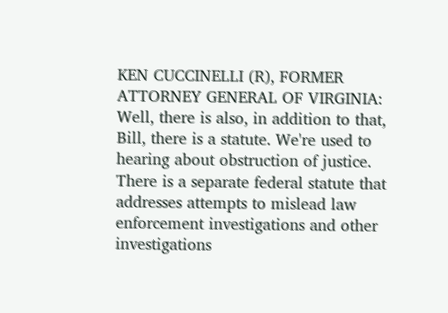KEN CUCCINELLI (R), FORMER ATTORNEY GENERAL OF VIRGINIA: Well, there is also, in addition to that, Bill, there is a statute. We're used to hearing about obstruction of justice. There is a separate federal statute that addresses attempts to mislead law enforcement investigations and other investigations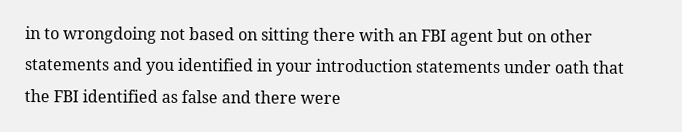in to wrongdoing not based on sitting there with an FBI agent but on other statements and you identified in your introduction statements under oath that the FBI identified as false and there were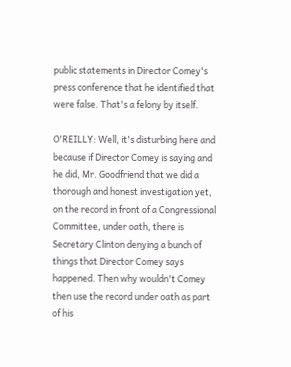public statements in Director Comey's press conference that he identified that were false. That's a felony by itself.

O'REILLY: Well, it's disturbing here and because if Director Comey is saying and he did, Mr. Goodfriend that we did a thorough and honest investigation yet, on the record in front of a Congressional Committee, under oath, there is Secretary Clinton denying a bunch of things that Director Comey says happened. Then why wouldn't Comey then use the record under oath as part of his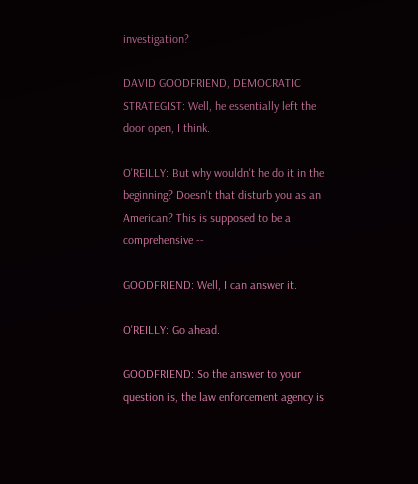investigation?

DAVID GOODFRIEND, DEMOCRATIC STRATEGIST: Well, he essentially left the door open, I think.

O'REILLY: But why wouldn't he do it in the beginning? Doesn't that disturb you as an American? This is supposed to be a comprehensive --

GOODFRIEND: Well, I can answer it.

O'REILLY: Go ahead.

GOODFRIEND: So the answer to your question is, the law enforcement agency is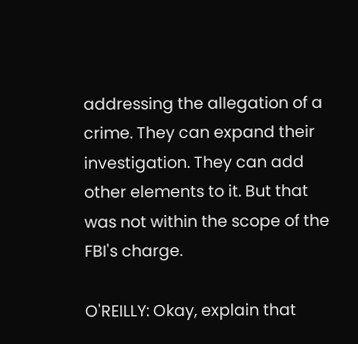addressing the allegation of a crime. They can expand their investigation. They can add other elements to it. But that was not within the scope of the FBI's charge.

O'REILLY: Okay, explain that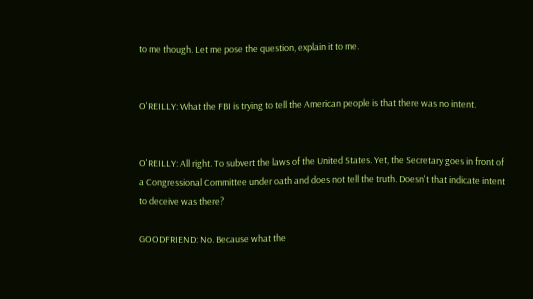to me though. Let me pose the question, explain it to me.


O'REILLY: What the FBI is trying to tell the American people is that there was no intent.


O'REILLY: All right. To subvert the laws of the United States. Yet, the Secretary goes in front of a Congressional Committee under oath and does not tell the truth. Doesn't that indicate intent to deceive was there?

GOODFRIEND: No. Because what the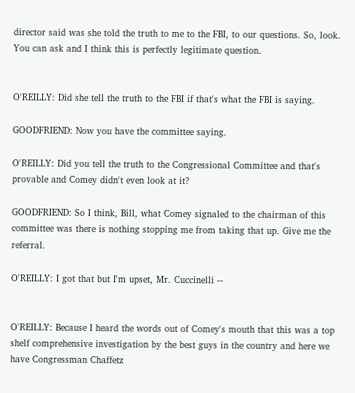director said was she told the truth to me to the FBI, to our questions. So, look. You can ask and I think this is perfectly legitimate question.


O'REILLY: Did she tell the truth to the FBI if that's what the FBI is saying.

GOODFRIEND: Now you have the committee saying.

O'REILLY: Did you tell the truth to the Congressional Committee and that's provable and Comey didn't even look at it?

GOODFRIEND: So I think, Bill, what Comey signaled to the chairman of this committee was there is nothing stopping me from taking that up. Give me the referral.

O'REILLY: I got that but I'm upset, Mr. Cuccinelli --


O'REILLY: Because I heard the words out of Comey's mouth that this was a top shelf comprehensive investigation by the best guys in the country and here we have Congressman Chaffetz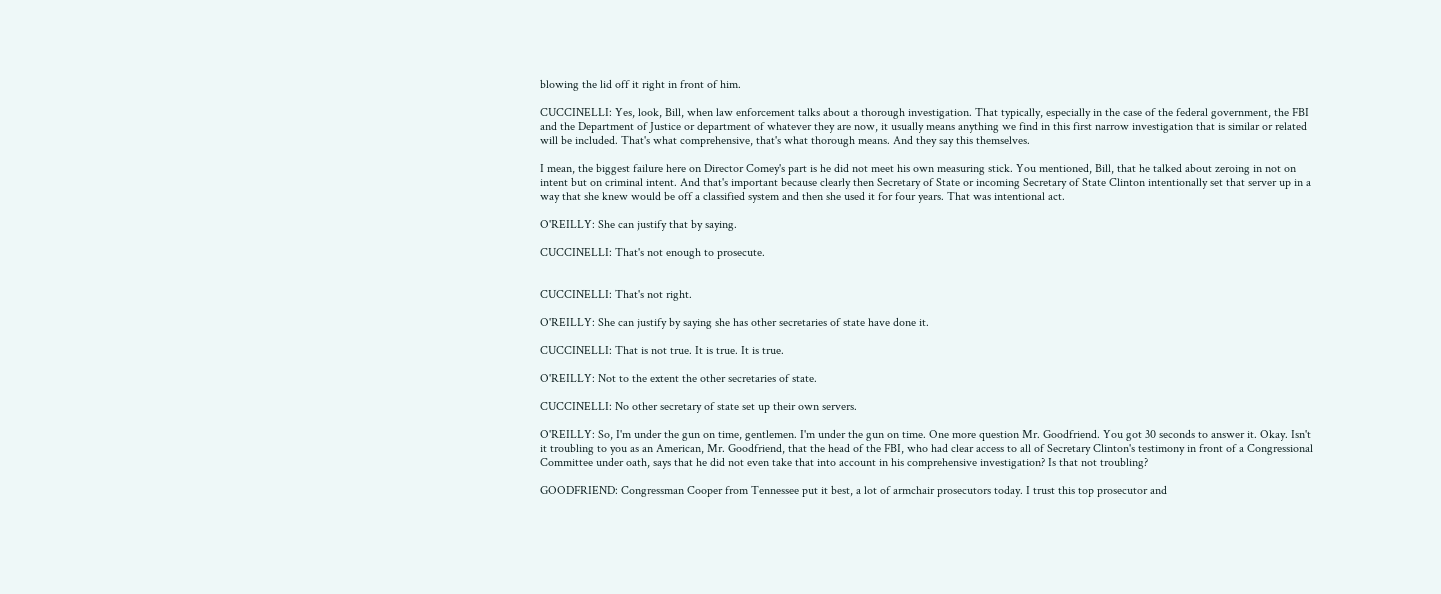blowing the lid off it right in front of him.

CUCCINELLI: Yes, look, Bill, when law enforcement talks about a thorough investigation. That typically, especially in the case of the federal government, the FBI and the Department of Justice or department of whatever they are now, it usually means anything we find in this first narrow investigation that is similar or related will be included. That's what comprehensive, that's what thorough means. And they say this themselves.

I mean, the biggest failure here on Director Comey's part is he did not meet his own measuring stick. You mentioned, Bill, that he talked about zeroing in not on intent but on criminal intent. And that's important because clearly then Secretary of State or incoming Secretary of State Clinton intentionally set that server up in a way that she knew would be off a classified system and then she used it for four years. That was intentional act.

O'REILLY: She can justify that by saying.

CUCCINELLI: That's not enough to prosecute.


CUCCINELLI: That's not right.

O'REILLY: She can justify by saying she has other secretaries of state have done it.

CUCCINELLI: That is not true. It is true. It is true.

O'REILLY: Not to the extent the other secretaries of state.

CUCCINELLI: No other secretary of state set up their own servers.

O'REILLY: So, I'm under the gun on time, gentlemen. I'm under the gun on time. One more question Mr. Goodfriend. You got 30 seconds to answer it. Okay. Isn't it troubling to you as an American, Mr. Goodfriend, that the head of the FBI, who had clear access to all of Secretary Clinton's testimony in front of a Congressional Committee under oath, says that he did not even take that into account in his comprehensive investigation? Is that not troubling?

GOODFRIEND: Congressman Cooper from Tennessee put it best, a lot of armchair prosecutors today. I trust this top prosecutor and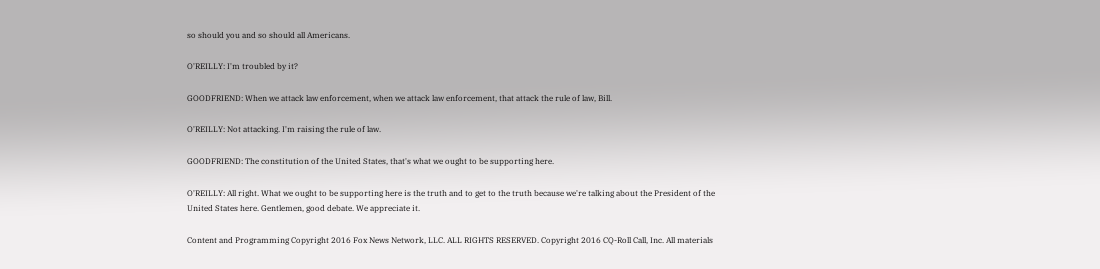so should you and so should all Americans.

O'REILLY: I'm troubled by it?

GOODFRIEND: When we attack law enforcement, when we attack law enforcement, that attack the rule of law, Bill.

O'REILLY: Not attacking. I'm raising the rule of law.

GOODFRIEND: The constitution of the United States, that's what we ought to be supporting here.

O'REILLY: All right. What we ought to be supporting here is the truth and to get to the truth because we're talking about the President of the United States here. Gentlemen, good debate. We appreciate it.

Content and Programming Copyright 2016 Fox News Network, LLC. ALL RIGHTS RESERVED. Copyright 2016 CQ-Roll Call, Inc. All materials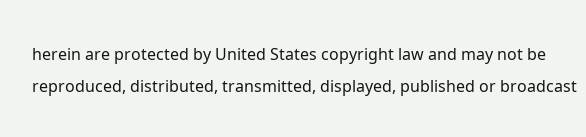herein are protected by United States copyright law and may not be reproduced, distributed, transmitted, displayed, published or broadcast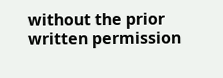without the prior written permission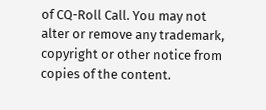of CQ-Roll Call. You may not alter or remove any trademark, copyright or other notice from copies of the content.